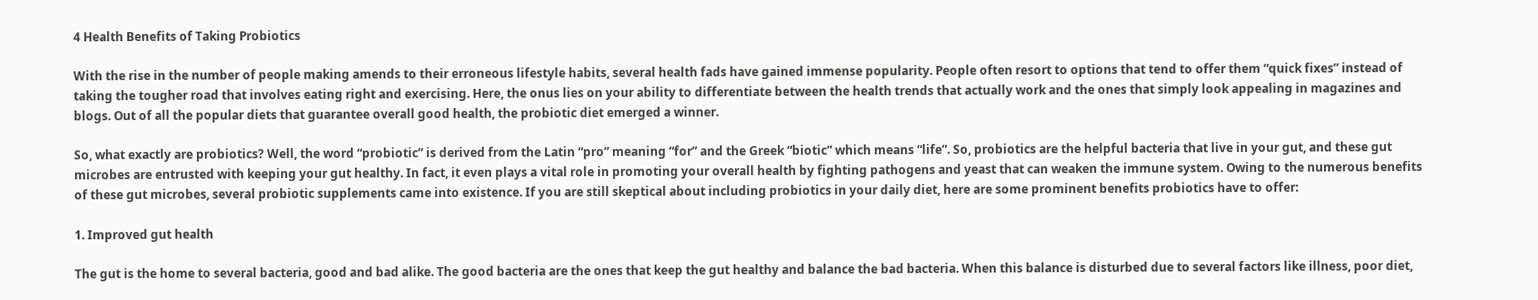4 Health Benefits of Taking Probiotics

With the rise in the number of people making amends to their erroneous lifestyle habits, several health fads have gained immense popularity. People often resort to options that tend to offer them “quick fixes” instead of taking the tougher road that involves eating right and exercising. Here, the onus lies on your ability to differentiate between the health trends that actually work and the ones that simply look appealing in magazines and blogs. Out of all the popular diets that guarantee overall good health, the probiotic diet emerged a winner.

So, what exactly are probiotics? Well, the word “probiotic” is derived from the Latin “pro” meaning “for” and the Greek “biotic” which means “life”. So, probiotics are the helpful bacteria that live in your gut, and these gut microbes are entrusted with keeping your gut healthy. In fact, it even plays a vital role in promoting your overall health by fighting pathogens and yeast that can weaken the immune system. Owing to the numerous benefits of these gut microbes, several probiotic supplements came into existence. If you are still skeptical about including probiotics in your daily diet, here are some prominent benefits probiotics have to offer:

1. Improved gut health

The gut is the home to several bacteria, good and bad alike. The good bacteria are the ones that keep the gut healthy and balance the bad bacteria. When this balance is disturbed due to several factors like illness, poor diet,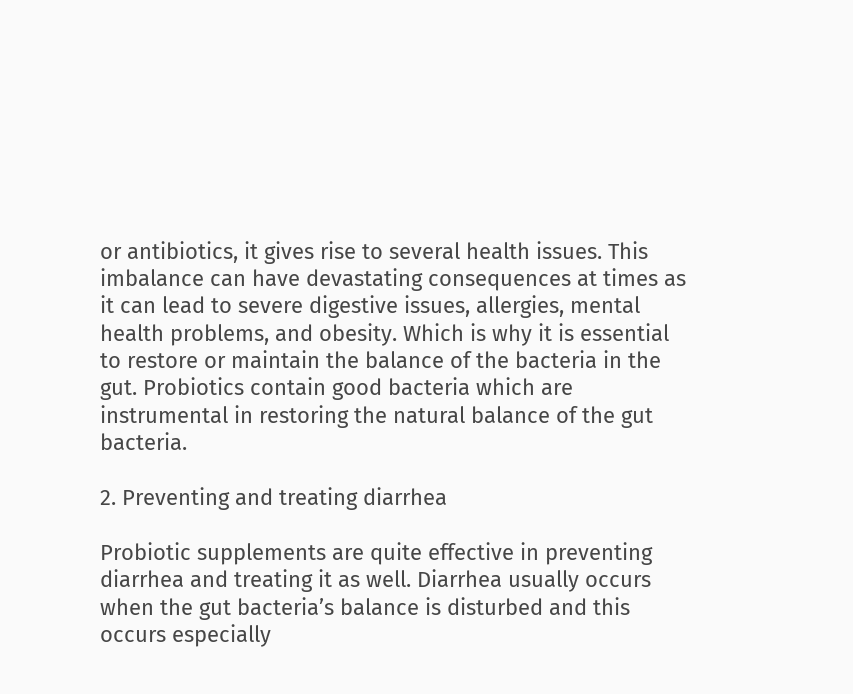or antibiotics, it gives rise to several health issues. This imbalance can have devastating consequences at times as it can lead to severe digestive issues, allergies, mental health problems, and obesity. Which is why it is essential to restore or maintain the balance of the bacteria in the gut. Probiotics contain good bacteria which are instrumental in restoring the natural balance of the gut bacteria.

2. Preventing and treating diarrhea

Probiotic supplements are quite effective in preventing diarrhea and treating it as well. Diarrhea usually occurs when the gut bacteria’s balance is disturbed and this occurs especially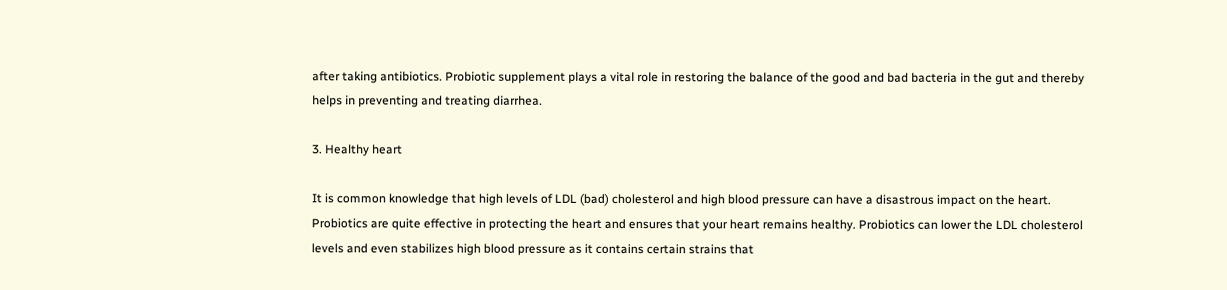after taking antibiotics. Probiotic supplement plays a vital role in restoring the balance of the good and bad bacteria in the gut and thereby helps in preventing and treating diarrhea.

3. Healthy heart

It is common knowledge that high levels of LDL (bad) cholesterol and high blood pressure can have a disastrous impact on the heart. Probiotics are quite effective in protecting the heart and ensures that your heart remains healthy. Probiotics can lower the LDL cholesterol levels and even stabilizes high blood pressure as it contains certain strains that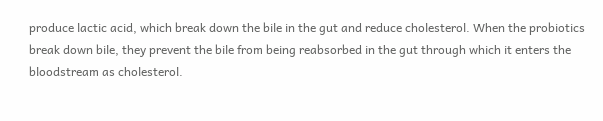produce lactic acid, which break down the bile in the gut and reduce cholesterol. When the probiotics break down bile, they prevent the bile from being reabsorbed in the gut through which it enters the bloodstream as cholesterol.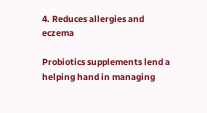4. Reduces allergies and eczema

Probiotics supplements lend a helping hand in managing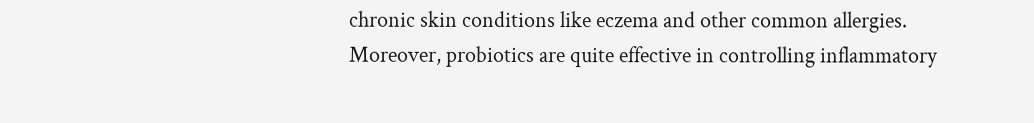chronic skin conditions like eczema and other common allergies. Moreover, probiotics are quite effective in controlling inflammatory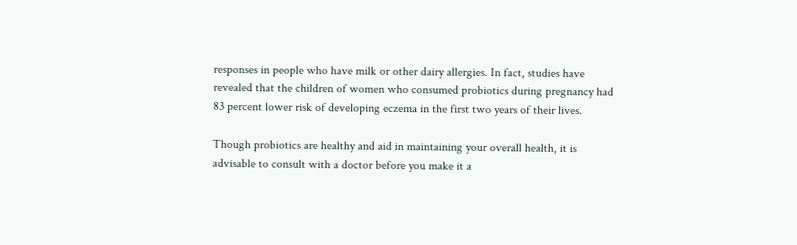responses in people who have milk or other dairy allergies. In fact, studies have revealed that the children of women who consumed probiotics during pregnancy had 83 percent lower risk of developing eczema in the first two years of their lives.

Though probiotics are healthy and aid in maintaining your overall health, it is advisable to consult with a doctor before you make it a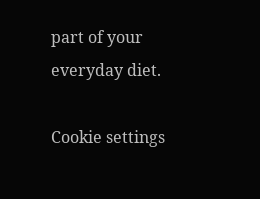part of your everyday diet.

Cookie settings